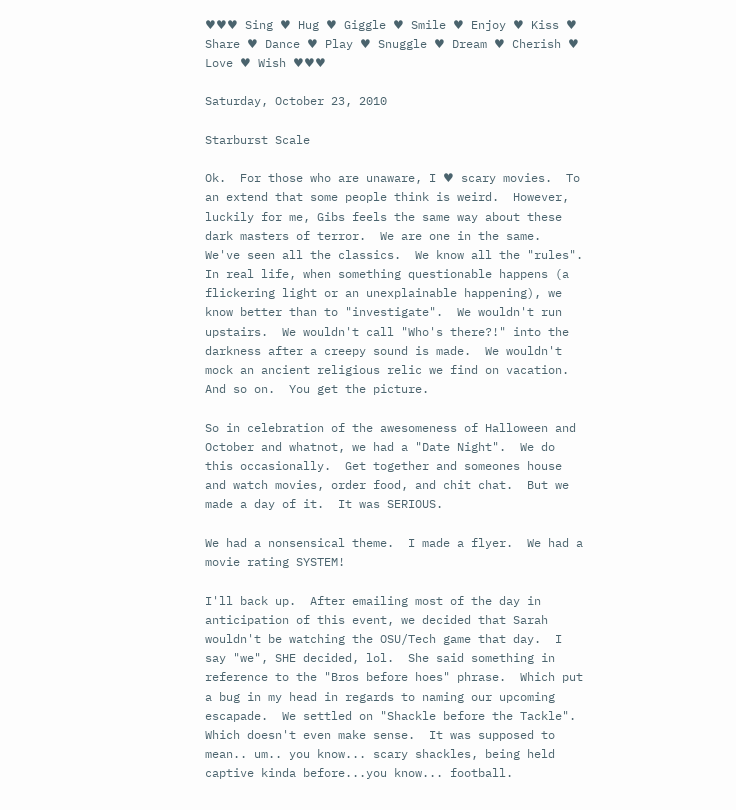♥♥♥ Sing ♥ Hug ♥ Giggle ♥ Smile ♥ Enjoy ♥ Kiss ♥ Share ♥ Dance ♥ Play ♥ Snuggle ♥ Dream ♥ Cherish ♥ Love ♥ Wish ♥♥♥

Saturday, October 23, 2010

Starburst Scale

Ok.  For those who are unaware, I ♥ scary movies.  To an extend that some people think is weird.  However, luckily for me, Gibs feels the same way about these dark masters of terror.  We are one in the same.  We've seen all the classics.  We know all the "rules".  In real life, when something questionable happens (a flickering light or an unexplainable happening), we know better than to "investigate".  We wouldn't run upstairs.  We wouldn't call "Who's there?!" into the darkness after a creepy sound is made.  We wouldn't mock an ancient religious relic we find on vacation.  And so on.  You get the picture.

So in celebration of the awesomeness of Halloween and October and whatnot, we had a "Date Night".  We do this occasionally.  Get together and someones house and watch movies, order food, and chit chat.  But we made a day of it.  It was SERIOUS.

We had a nonsensical theme.  I made a flyer.  We had a movie rating SYSTEM!

I'll back up.  After emailing most of the day in anticipation of this event, we decided that Sarah wouldn't be watching the OSU/Tech game that day.  I say "we", SHE decided, lol.  She said something in reference to the "Bros before hoes" phrase.  Which put a bug in my head in regards to naming our upcoming escapade.  We settled on "Shackle before the Tackle".  Which doesn't even make sense.  It was supposed to mean.. um.. you know... scary shackles, being held captive kinda before...you know... football.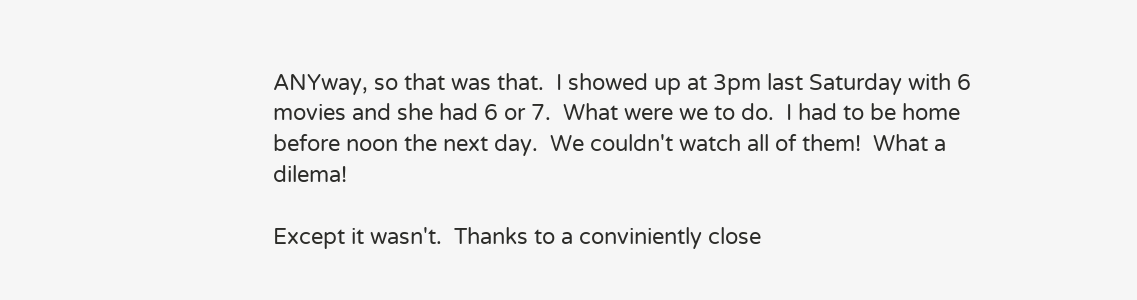ANYway, so that was that.  I showed up at 3pm last Saturday with 6 movies and she had 6 or 7.  What were we to do.  I had to be home before noon the next day.  We couldn't watch all of them!  What a dilema!

Except it wasn't.  Thanks to a conviniently close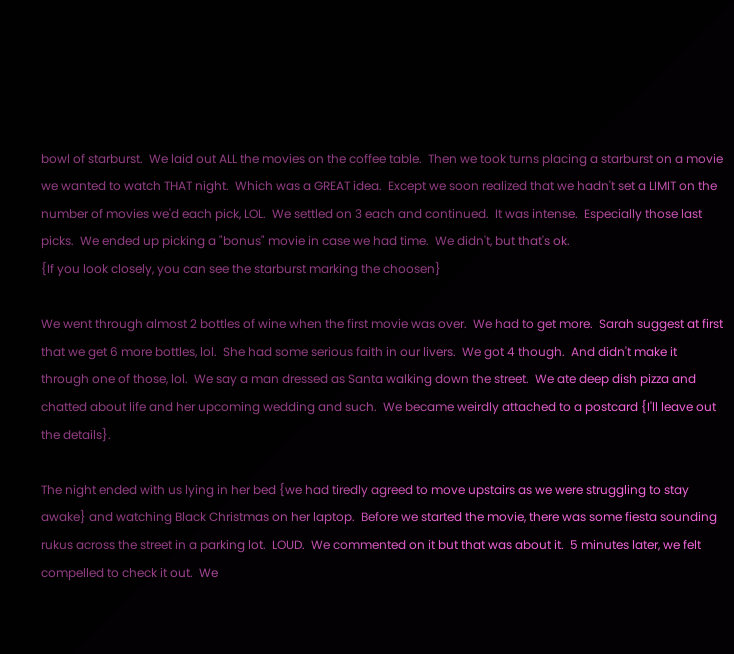bowl of starburst.  We laid out ALL the movies on the coffee table.  Then we took turns placing a starburst on a movie we wanted to watch THAT night.  Which was a GREAT idea.  Except we soon realized that we hadn't set a LIMIT on the number of movies we'd each pick, LOL.  We settled on 3 each and continued.  It was intense.  Especially those last picks.  We ended up picking a "bonus" movie in case we had time.  We didn't, but that's ok.
{If you look closely, you can see the starburst marking the choosen}

We went through almost 2 bottles of wine when the first movie was over.  We had to get more.  Sarah suggest at first that we get 6 more bottles, lol.  She had some serious faith in our livers.  We got 4 though.  And didn't make it through one of those, lol.  We say a man dressed as Santa walking down the street.  We ate deep dish pizza and chatted about life and her upcoming wedding and such.  We became weirdly attached to a postcard {I'll leave out the details}.

The night ended with us lying in her bed {we had tiredly agreed to move upstairs as we were struggling to stay awake} and watching Black Christmas on her laptop.  Before we started the movie, there was some fiesta sounding rukus across the street in a parking lot.  LOUD.  We commented on it but that was about it.  5 minutes later, we felt compelled to check it out.  We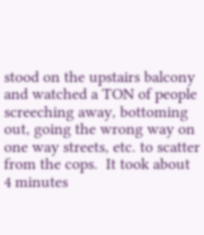stood on the upstairs balcony and watched a TON of people screeching away, bottoming out, going the wrong way on one way streets, etc. to scatter from the cops.  It took about 4 minutes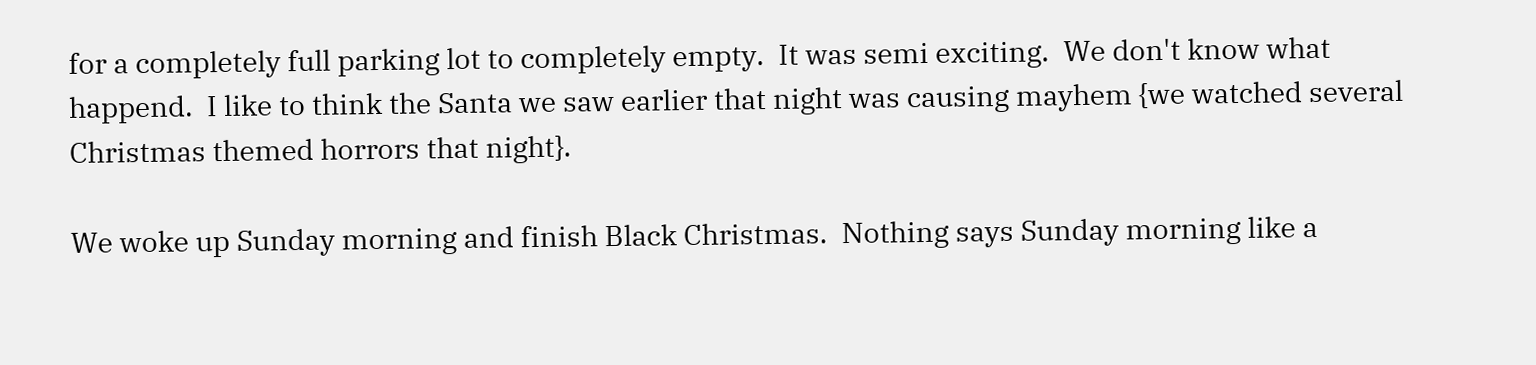for a completely full parking lot to completely empty.  It was semi exciting.  We don't know what happend.  I like to think the Santa we saw earlier that night was causing mayhem {we watched several Christmas themed horrors that night}.

We woke up Sunday morning and finish Black Christmas.  Nothing says Sunday morning like a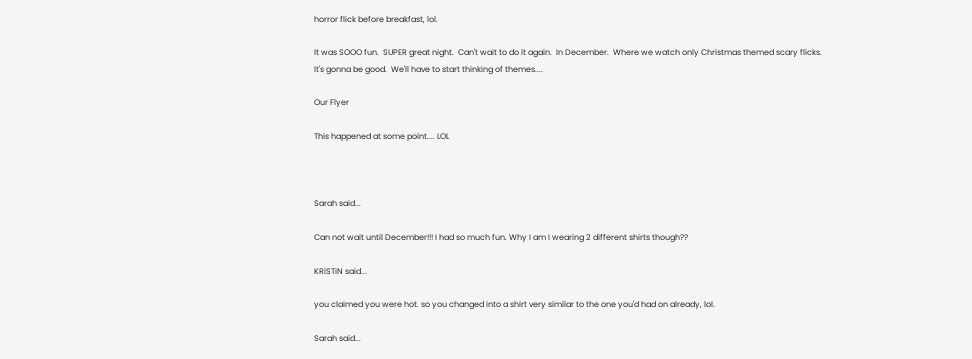horror flick before breakfast, lol.

It was SOOO fun.  SUPER great night.  Can't wait to do it again.  In December.  Where we watch only Christmas themed scary flicks.  It's gonna be good.  We'll have to start thinking of themes....

Our Flyer

This happened at some point.... LOL



Sarah said...

Can not wait until December!!! I had so much fun. Why I am I wearing 2 different shirts though??

KRiSTiN said...

you claimed you were hot. so you changed into a shirt very similar to the one you'd had on already, lol.

Sarah said...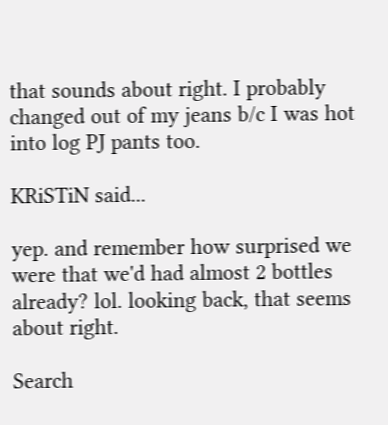that sounds about right. I probably changed out of my jeans b/c I was hot into log PJ pants too.

KRiSTiN said...

yep. and remember how surprised we were that we'd had almost 2 bottles already? lol. looking back, that seems about right.

Search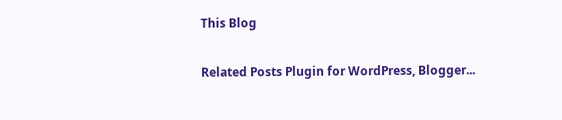This Blog

Related Posts Plugin for WordPress, Blogger...